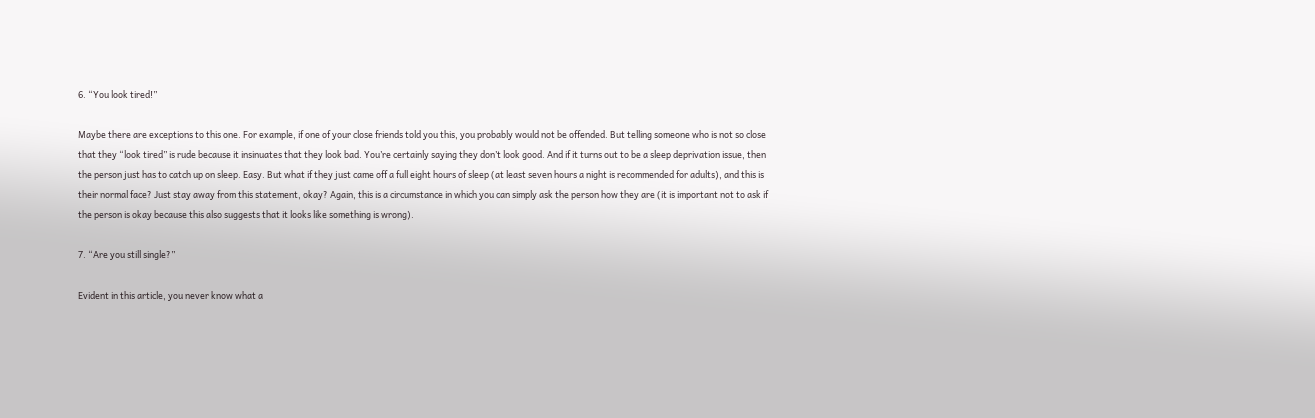6. “You look tired!”

Maybe there are exceptions to this one. For example, if one of your close friends told you this, you probably would not be offended. But telling someone who is not so close that they “look tired” is rude because it insinuates that they look bad. You’re certainly saying they don’t look good. And if it turns out to be a sleep deprivation issue, then the person just has to catch up on sleep. Easy. But what if they just came off a full eight hours of sleep (at least seven hours a night is recommended for adults), and this is their normal face? Just stay away from this statement, okay? Again, this is a circumstance in which you can simply ask the person how they are (it is important not to ask if the person is okay because this also suggests that it looks like something is wrong).

7. “Are you still single?”

Evident in this article, you never know what a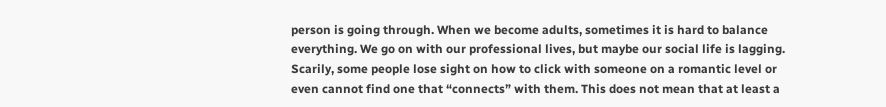person is going through. When we become adults, sometimes it is hard to balance everything. We go on with our professional lives, but maybe our social life is lagging. Scarily, some people lose sight on how to click with someone on a romantic level or even cannot find one that “connects” with them. This does not mean that at least a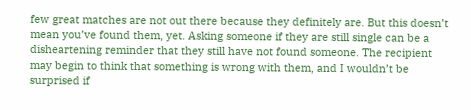few great matches are not out there because they definitely are. But this doesn’t mean you’ve found them, yet. Asking someone if they are still single can be a disheartening reminder that they still have not found someone. The recipient may begin to think that something is wrong with them, and I wouldn’t be surprised if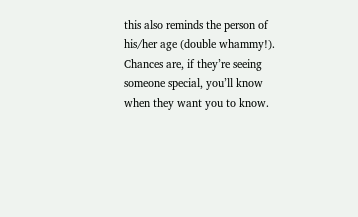this also reminds the person of his/her age (double whammy!). Chances are, if they’re seeing someone special, you’ll know when they want you to know.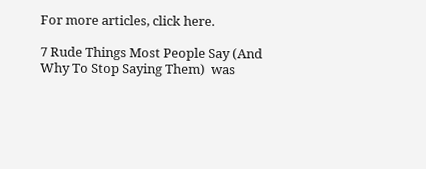For more articles, click here.

7 Rude Things Most People Say (And Why To Stop Saying Them)  was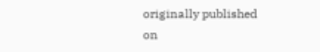originally published on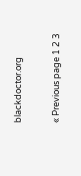blackdoctor.org

« Previous page 1 2 3